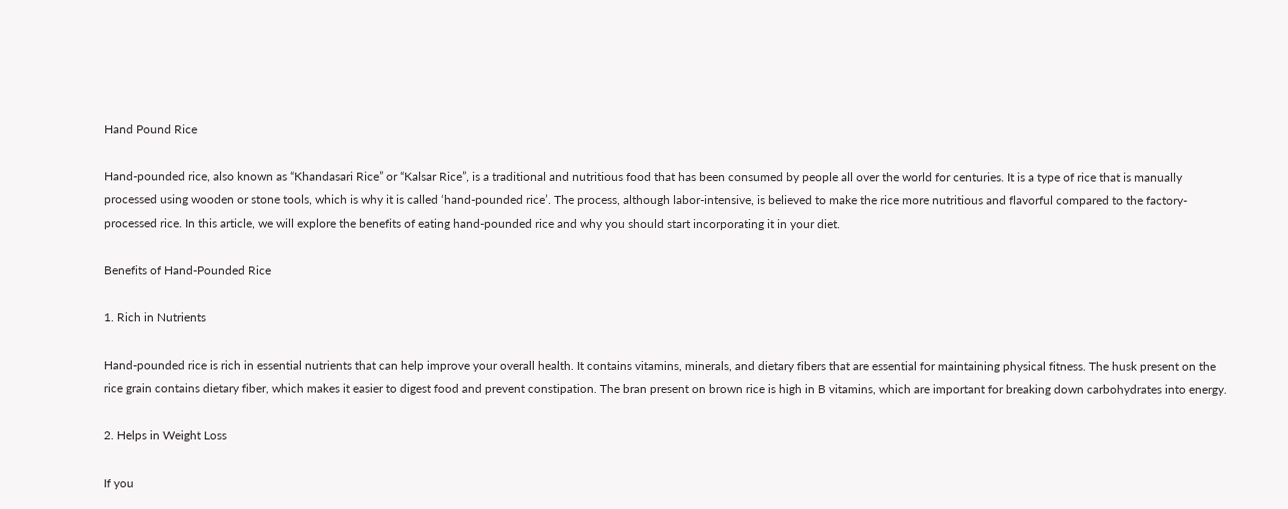Hand Pound Rice

Hand-pounded rice, also known as “Khandasari Rice” or “Kalsar Rice”, is a traditional and nutritious food that has been consumed by people all over the world for centuries. It is a type of rice that is manually processed using wooden or stone tools, which is why it is called ‘hand-pounded rice’. The process, although labor-intensive, is believed to make the rice more nutritious and flavorful compared to the factory-processed rice. In this article, we will explore the benefits of eating hand-pounded rice and why you should start incorporating it in your diet.

Benefits of Hand-Pounded Rice

1. Rich in Nutrients

Hand-pounded rice is rich in essential nutrients that can help improve your overall health. It contains vitamins, minerals, and dietary fibers that are essential for maintaining physical fitness. The husk present on the rice grain contains dietary fiber, which makes it easier to digest food and prevent constipation. The bran present on brown rice is high in B vitamins, which are important for breaking down carbohydrates into energy.

2. Helps in Weight Loss

If you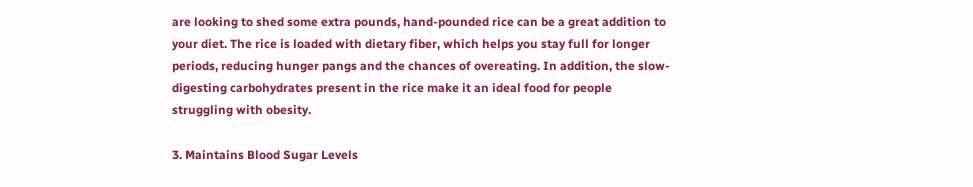are looking to shed some extra pounds, hand-pounded rice can be a great addition to your diet. The rice is loaded with dietary fiber, which helps you stay full for longer periods, reducing hunger pangs and the chances of overeating. In addition, the slow-digesting carbohydrates present in the rice make it an ideal food for people struggling with obesity.

3. Maintains Blood Sugar Levels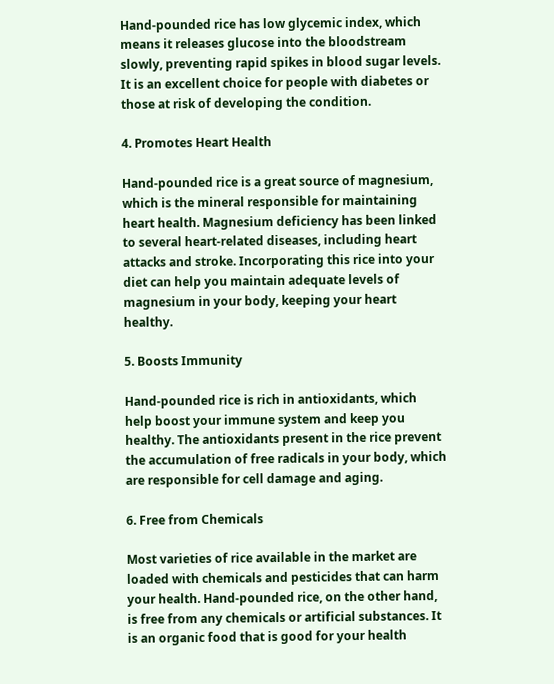Hand-pounded rice has low glycemic index, which means it releases glucose into the bloodstream slowly, preventing rapid spikes in blood sugar levels. It is an excellent choice for people with diabetes or those at risk of developing the condition.

4. Promotes Heart Health

Hand-pounded rice is a great source of magnesium, which is the mineral responsible for maintaining heart health. Magnesium deficiency has been linked to several heart-related diseases, including heart attacks and stroke. Incorporating this rice into your diet can help you maintain adequate levels of magnesium in your body, keeping your heart healthy.

5. Boosts Immunity

Hand-pounded rice is rich in antioxidants, which help boost your immune system and keep you healthy. The antioxidants present in the rice prevent the accumulation of free radicals in your body, which are responsible for cell damage and aging.

6. Free from Chemicals

Most varieties of rice available in the market are loaded with chemicals and pesticides that can harm your health. Hand-pounded rice, on the other hand, is free from any chemicals or artificial substances. It is an organic food that is good for your health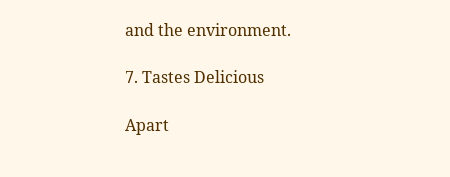and the environment.

7. Tastes Delicious

Apart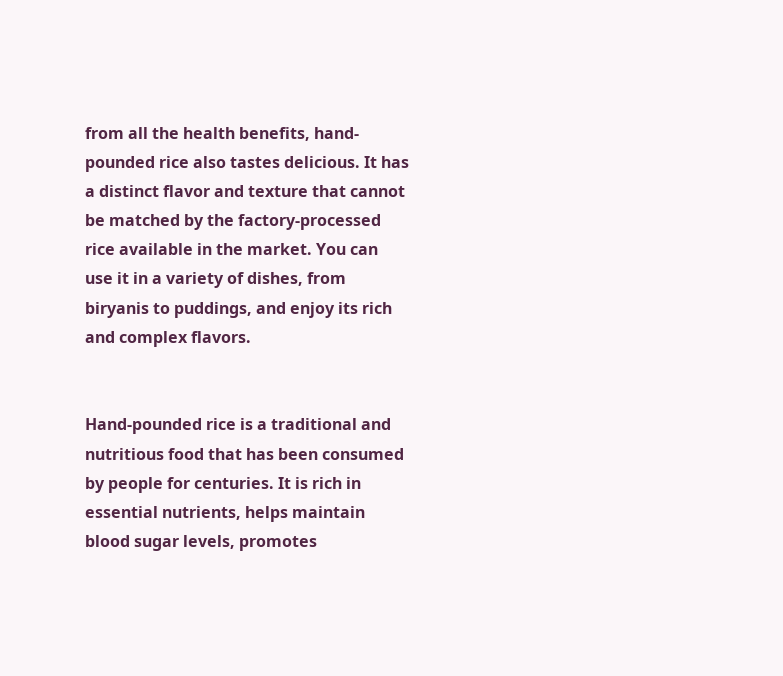from all the health benefits, hand-pounded rice also tastes delicious. It has a distinct flavor and texture that cannot be matched by the factory-processed rice available in the market. You can use it in a variety of dishes, from biryanis to puddings, and enjoy its rich and complex flavors.


Hand-pounded rice is a traditional and nutritious food that has been consumed by people for centuries. It is rich in essential nutrients, helps maintain blood sugar levels, promotes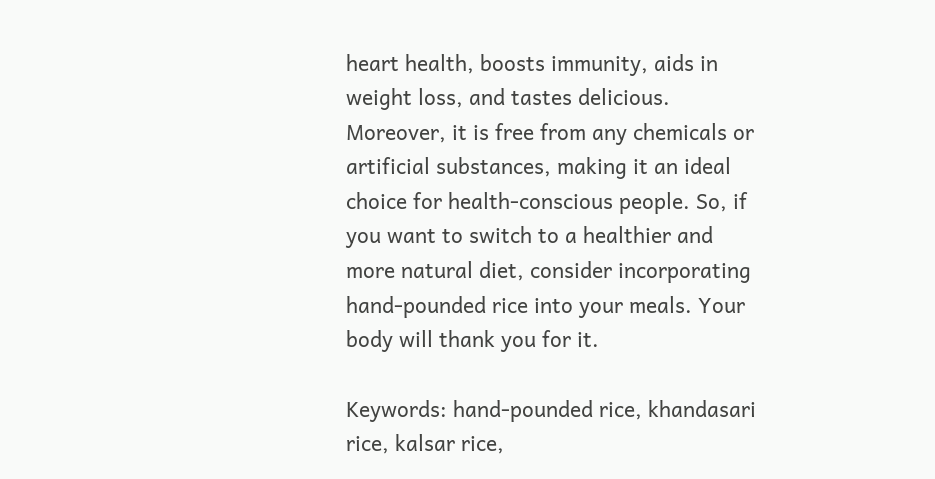heart health, boosts immunity, aids in weight loss, and tastes delicious. Moreover, it is free from any chemicals or artificial substances, making it an ideal choice for health-conscious people. So, if you want to switch to a healthier and more natural diet, consider incorporating hand-pounded rice into your meals. Your body will thank you for it.

Keywords: hand-pounded rice, khandasari rice, kalsar rice,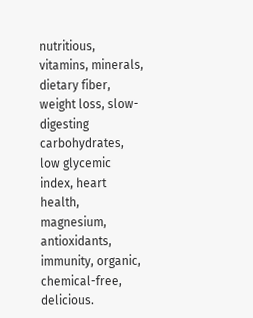nutritious, vitamins, minerals, dietary fiber, weight loss, slow-digesting carbohydrates, low glycemic index, heart health, magnesium, antioxidants, immunity, organic, chemical-free, delicious.